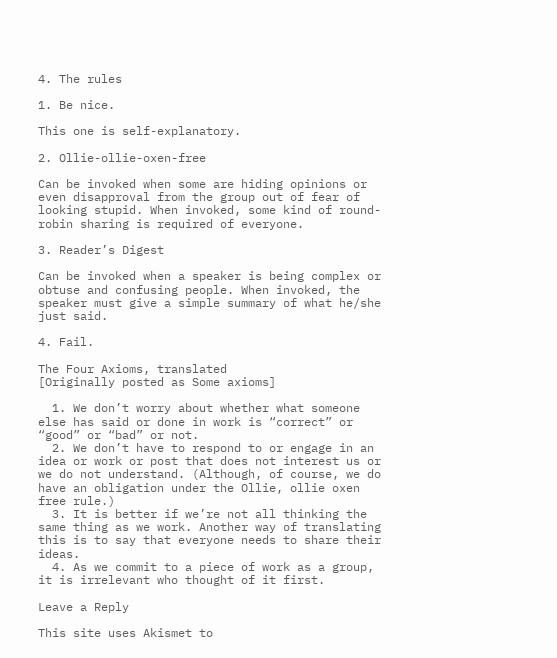4. The rules

1. Be nice.

This one is self-explanatory.

2. Ollie-ollie-oxen-free

Can be invoked when some are hiding opinions or even disapproval from the group out of fear of looking stupid. When invoked, some kind of round-robin sharing is required of everyone.

3. Reader’s Digest

Can be invoked when a speaker is being complex or obtuse and confusing people. When invoked, the speaker must give a simple summary of what he/she just said.

4. Fail.

The Four Axioms, translated
[Originally posted as Some axioms]

  1. We don’t worry about whether what someone else has said or done in work is “correct” or “good” or “bad” or not.
  2. We don’t have to respond to or engage in an idea or work or post that does not interest us or we do not understand. (Although, of course, we do have an obligation under the Ollie, ollie oxen free rule.)
  3. It is better if we’re not all thinking the same thing as we work. Another way of translating this is to say that everyone needs to share their ideas.
  4. As we commit to a piece of work as a group, it is irrelevant who thought of it first.

Leave a Reply

This site uses Akismet to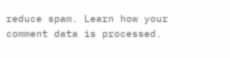reduce spam. Learn how your comment data is processed.